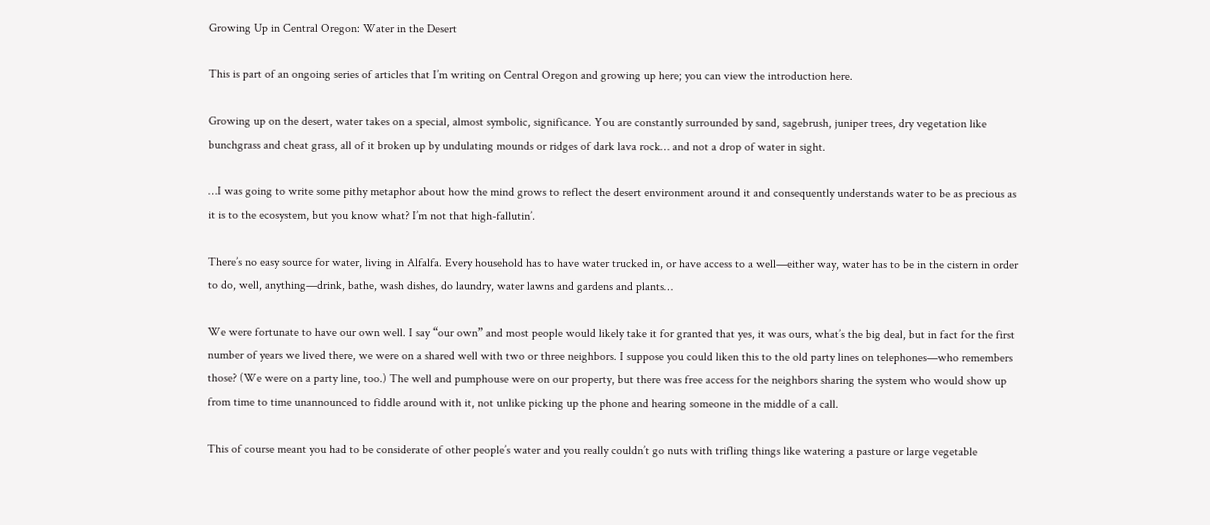Growing Up in Central Oregon: Water in the Desert

This is part of an ongoing series of articles that I’m writing on Central Oregon and growing up here; you can view the introduction here.

Growing up on the desert, water takes on a special, almost symbolic, significance. You are constantly surrounded by sand, sagebrush, juniper trees, dry vegetation like bunchgrass and cheat grass, all of it broken up by undulating mounds or ridges of dark lava rock… and not a drop of water in sight.

…I was going to write some pithy metaphor about how the mind grows to reflect the desert environment around it and consequently understands water to be as precious as it is to the ecosystem, but you know what? I’m not that high-fallutin’.

There’s no easy source for water, living in Alfalfa. Every household has to have water trucked in, or have access to a well—either way, water has to be in the cistern in order to do, well, anything—drink, bathe, wash dishes, do laundry, water lawns and gardens and plants…

We were fortunate to have our own well. I say “our own” and most people would likely take it for granted that yes, it was ours, what’s the big deal, but in fact for the first number of years we lived there, we were on a shared well with two or three neighbors. I suppose you could liken this to the old party lines on telephones—who remembers those? (We were on a party line, too.) The well and pumphouse were on our property, but there was free access for the neighbors sharing the system who would show up from time to time unannounced to fiddle around with it, not unlike picking up the phone and hearing someone in the middle of a call.

This of course meant you had to be considerate of other people’s water and you really couldn’t go nuts with trifling things like watering a pasture or large vegetable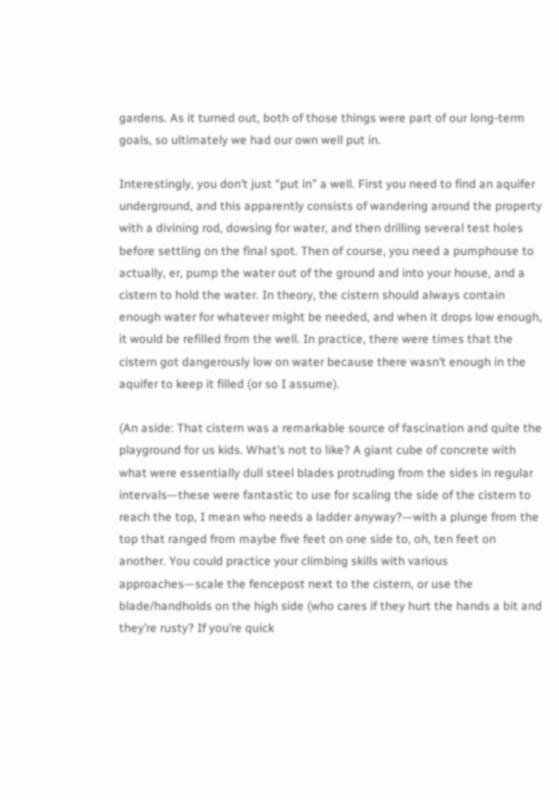gardens. As it turned out, both of those things were part of our long-term goals, so ultimately we had our own well put in.

Interestingly, you don’t just “put in” a well. First you need to find an aquifer underground, and this apparently consists of wandering around the property with a divining rod, dowsing for water, and then drilling several test holes before settling on the final spot. Then of course, you need a pumphouse to actually, er, pump the water out of the ground and into your house, and a cistern to hold the water. In theory, the cistern should always contain enough water for whatever might be needed, and when it drops low enough, it would be refilled from the well. In practice, there were times that the cistern got dangerously low on water because there wasn’t enough in the aquifer to keep it filled (or so I assume).

(An aside: That cistern was a remarkable source of fascination and quite the playground for us kids. What’s not to like? A giant cube of concrete with what were essentially dull steel blades protruding from the sides in regular intervals—these were fantastic to use for scaling the side of the cistern to reach the top, I mean who needs a ladder anyway?—with a plunge from the top that ranged from maybe five feet on one side to, oh, ten feet on another. You could practice your climbing skills with various approaches—scale the fencepost next to the cistern, or use the blade/handholds on the high side (who cares if they hurt the hands a bit and they’re rusty? If you’re quick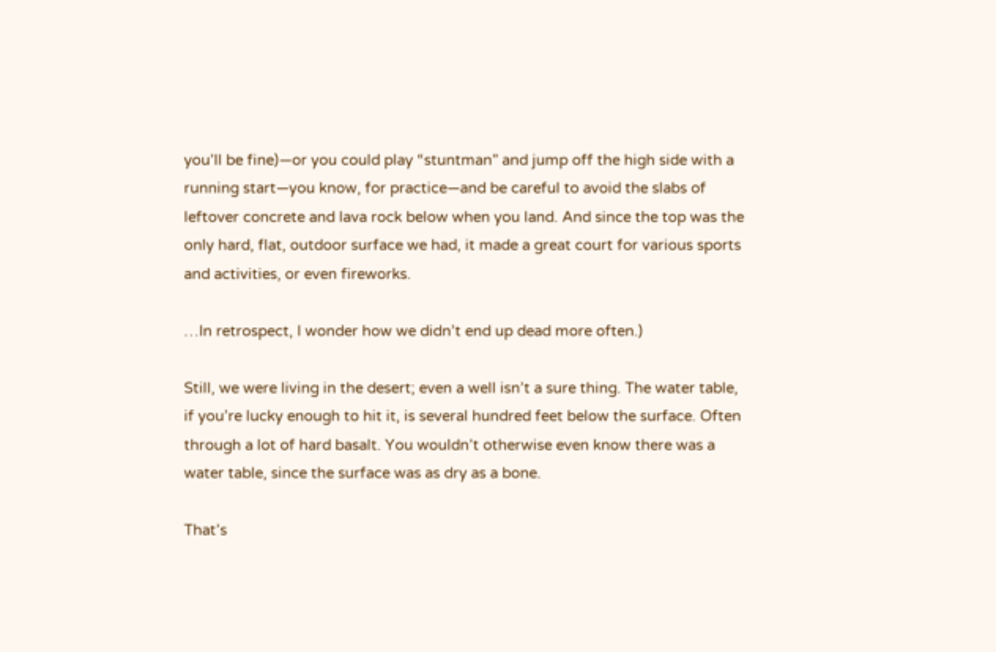you’ll be fine)—or you could play “stuntman” and jump off the high side with a running start—you know, for practice—and be careful to avoid the slabs of leftover concrete and lava rock below when you land. And since the top was the only hard, flat, outdoor surface we had, it made a great court for various sports and activities, or even fireworks.

…In retrospect, I wonder how we didn’t end up dead more often.)

Still, we were living in the desert; even a well isn’t a sure thing. The water table, if you’re lucky enough to hit it, is several hundred feet below the surface. Often through a lot of hard basalt. You wouldn’t otherwise even know there was a water table, since the surface was as dry as a bone.

That’s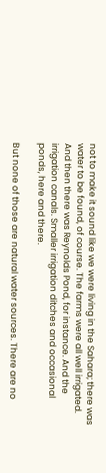not to make it sound like we were living in the Sahara; there was water to be found, of course. The farms were all well irrigated. And then there was Reynolds Pond, for instance. And the irrigation canals. Smaller irrigation ditches and occasional ponds, here and there.

But none of those are natural water sources. There are no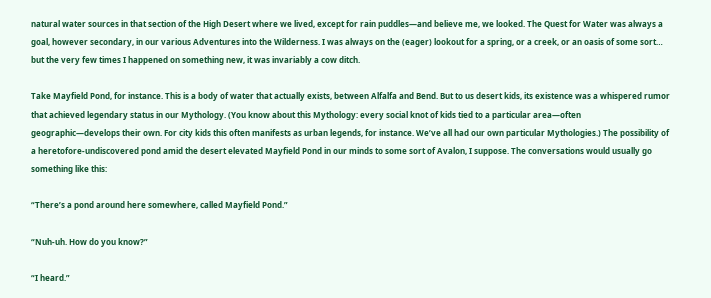natural water sources in that section of the High Desert where we lived, except for rain puddles—and believe me, we looked. The Quest for Water was always a goal, however secondary, in our various Adventures into the Wilderness. I was always on the (eager) lookout for a spring, or a creek, or an oasis of some sort… but the very few times I happened on something new, it was invariably a cow ditch.

Take Mayfield Pond, for instance. This is a body of water that actually exists, between Alfalfa and Bend. But to us desert kids, its existence was a whispered rumor that achieved legendary status in our Mythology. (You know about this Mythology: every social knot of kids tied to a particular area—often geographic—develops their own. For city kids this often manifests as urban legends, for instance. We’ve all had our own particular Mythologies.) The possibility of a heretofore-undiscovered pond amid the desert elevated Mayfield Pond in our minds to some sort of Avalon, I suppose. The conversations would usually go something like this:

“There’s a pond around here somewhere, called Mayfield Pond.”

“Nuh-uh. How do you know?”

“I heard.”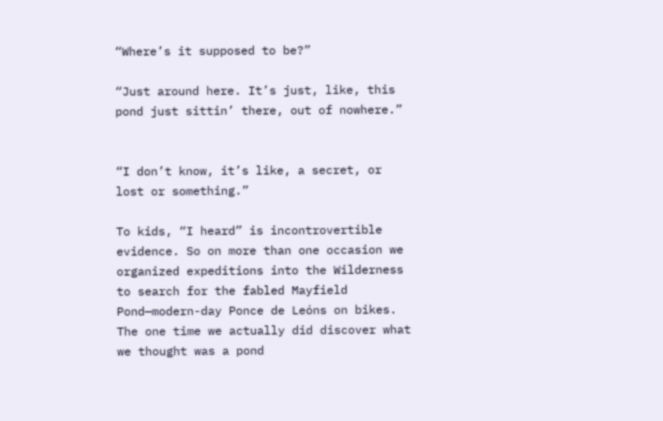“Where’s it supposed to be?”

“Just around here. It’s just, like, this pond just sittin’ there, out of nowhere.”


“I don’t know, it’s like, a secret, or lost or something.”

To kids, “I heard” is incontrovertible evidence. So on more than one occasion we organized expeditions into the Wilderness to search for the fabled Mayfield Pond—modern-day Ponce de Leóns on bikes. The one time we actually did discover what we thought was a pond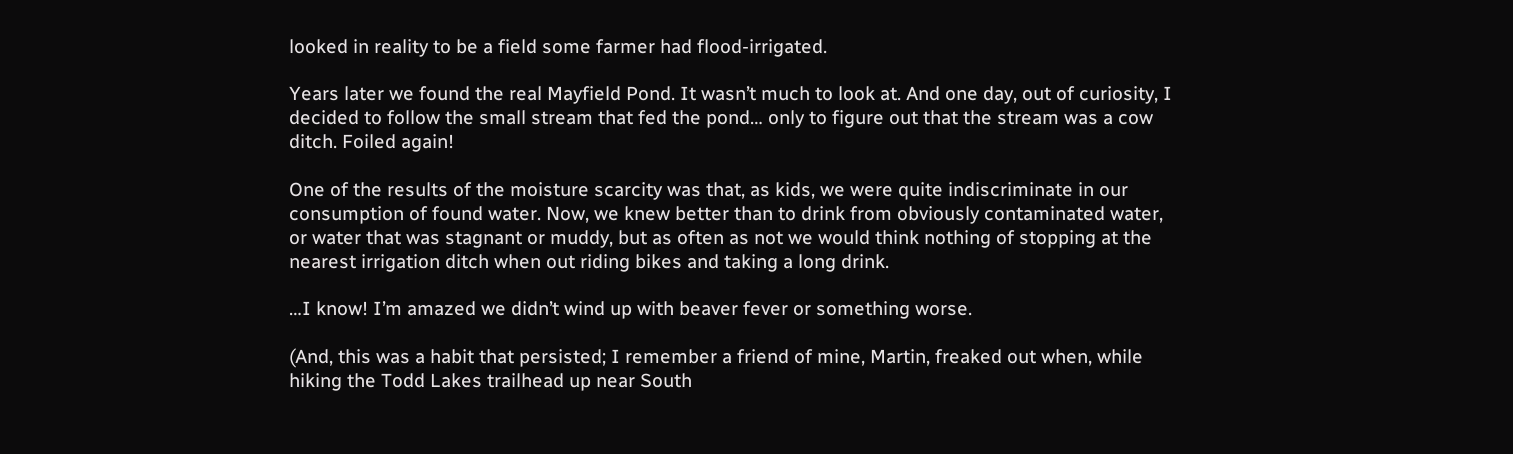looked in reality to be a field some farmer had flood-irrigated.

Years later we found the real Mayfield Pond. It wasn’t much to look at. And one day, out of curiosity, I decided to follow the small stream that fed the pond… only to figure out that the stream was a cow ditch. Foiled again!

One of the results of the moisture scarcity was that, as kids, we were quite indiscriminate in our consumption of found water. Now, we knew better than to drink from obviously contaminated water, or water that was stagnant or muddy, but as often as not we would think nothing of stopping at the nearest irrigation ditch when out riding bikes and taking a long drink.

…I know! I’m amazed we didn’t wind up with beaver fever or something worse.

(And, this was a habit that persisted; I remember a friend of mine, Martin, freaked out when, while hiking the Todd Lakes trailhead up near South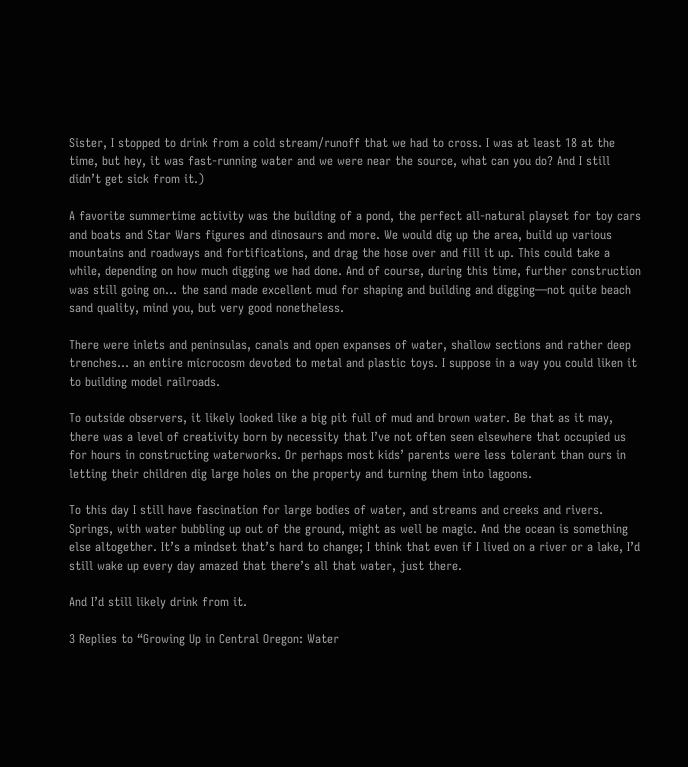Sister, I stopped to drink from a cold stream/runoff that we had to cross. I was at least 18 at the time, but hey, it was fast-running water and we were near the source, what can you do? And I still didn’t get sick from it.)

A favorite summertime activity was the building of a pond, the perfect all-natural playset for toy cars and boats and Star Wars figures and dinosaurs and more. We would dig up the area, build up various mountains and roadways and fortifications, and drag the hose over and fill it up. This could take a while, depending on how much digging we had done. And of course, during this time, further construction was still going on… the sand made excellent mud for shaping and building and digging—not quite beach sand quality, mind you, but very good nonetheless.

There were inlets and peninsulas, canals and open expanses of water, shallow sections and rather deep trenches… an entire microcosm devoted to metal and plastic toys. I suppose in a way you could liken it to building model railroads.

To outside observers, it likely looked like a big pit full of mud and brown water. Be that as it may, there was a level of creativity born by necessity that I’ve not often seen elsewhere that occupied us for hours in constructing waterworks. Or perhaps most kids’ parents were less tolerant than ours in letting their children dig large holes on the property and turning them into lagoons.

To this day I still have fascination for large bodies of water, and streams and creeks and rivers. Springs, with water bubbling up out of the ground, might as well be magic. And the ocean is something else altogether. It’s a mindset that’s hard to change; I think that even if I lived on a river or a lake, I’d still wake up every day amazed that there’s all that water, just there.

And I’d still likely drink from it.

3 Replies to “Growing Up in Central Oregon: Water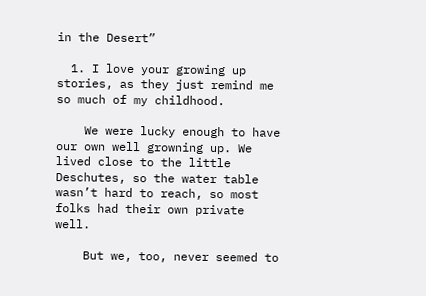in the Desert”

  1. I love your growing up stories, as they just remind me so much of my childhood.

    We were lucky enough to have our own well growning up. We lived close to the little Deschutes, so the water table wasn’t hard to reach, so most folks had their own private well.

    But we, too, never seemed to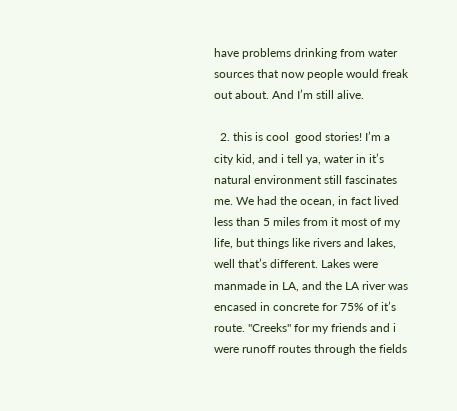have problems drinking from water sources that now people would freak out about. And I’m still alive.

  2. this is cool  good stories! I’m a city kid, and i tell ya, water in it’s natural environment still fascinates me. We had the ocean, in fact lived less than 5 miles from it most of my life, but things like rivers and lakes, well that’s different. Lakes were manmade in LA, and the LA river was encased in concrete for 75% of it’s route. "Creeks" for my friends and i were runoff routes through the fields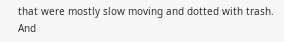that were mostly slow moving and dotted with trash. And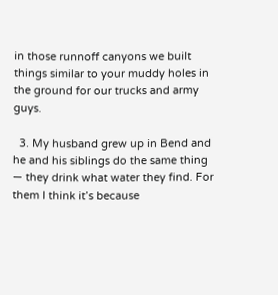in those runnoff canyons we built things similar to your muddy holes in the ground for our trucks and army guys.

  3. My husband grew up in Bend and he and his siblings do the same thing — they drink what water they find. For them I think it’s because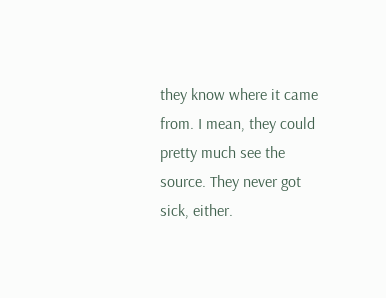they know where it came from. I mean, they could pretty much see the source. They never got sick, either.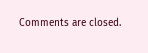Comments are closed.